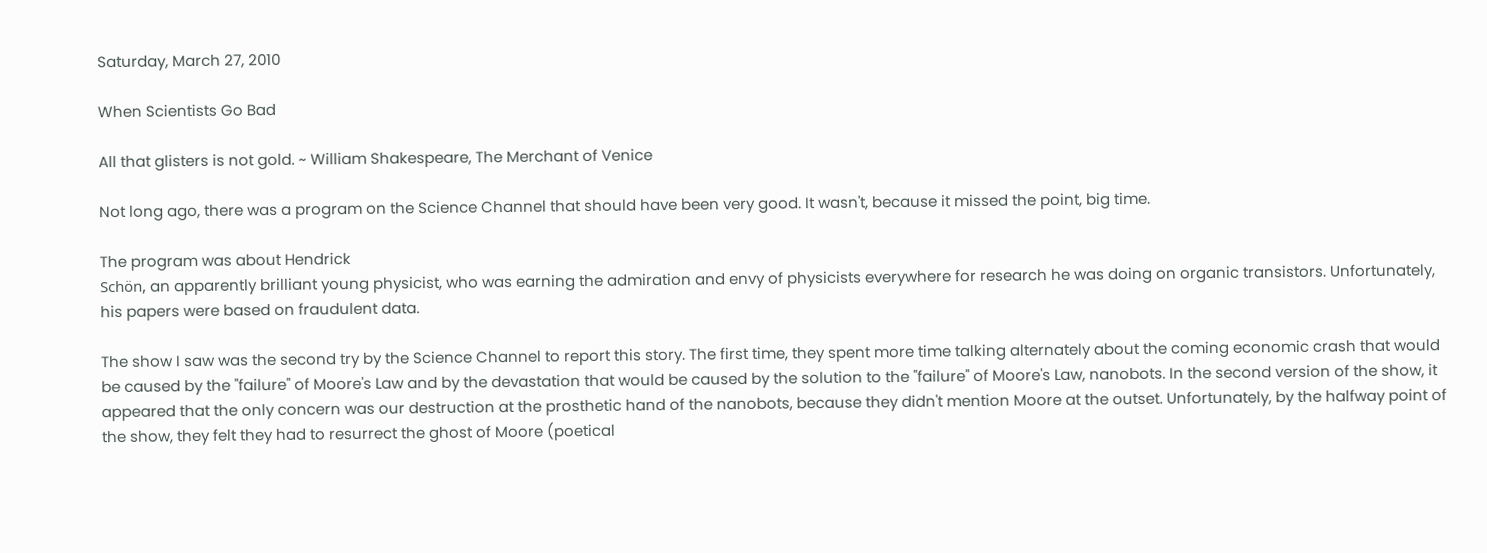Saturday, March 27, 2010

When Scientists Go Bad

All that glisters is not gold. ~ William Shakespeare, The Merchant of Venice

Not long ago, there was a program on the Science Channel that should have been very good. It wasn't, because it missed the point, big time.

The program was about Hendrick
Schön, an apparently brilliant young physicist, who was earning the admiration and envy of physicists everywhere for research he was doing on organic transistors. Unfortunately, his papers were based on fraudulent data.

The show I saw was the second try by the Science Channel to report this story. The first time, they spent more time talking alternately about the coming economic crash that would be caused by the "failure" of Moore's Law and by the devastation that would be caused by the solution to the "failure" of Moore's Law, nanobots. In the second version of the show, it appeared that the only concern was our destruction at the prosthetic hand of the nanobots, because they didn't mention Moore at the outset. Unfortunately, by the halfway point of the show, they felt they had to resurrect the ghost of Moore (poetical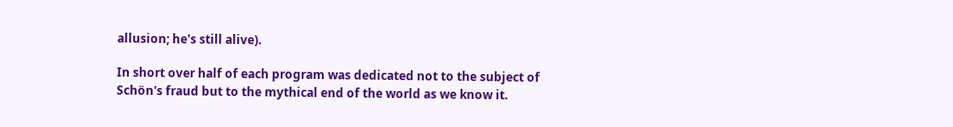allusion; he's still alive).

In short over half of each program was dedicated not to the subject of
Schön's fraud but to the mythical end of the world as we know it.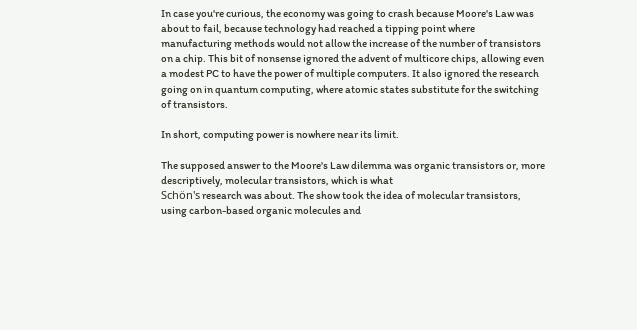In case you're curious, the economy was going to crash because Moore's Law was about to fail, because technology had reached a tipping point where manufacturing methods would not allow the increase of the number of transistors on a chip. This bit of nonsense ignored the advent of multicore chips, allowing even a modest PC to have the power of multiple computers. It also ignored the research going on in quantum computing, where atomic states substitute for the switching of transistors.

In short, computing power is nowhere near its limit.

The supposed answer to the Moore's Law dilemma was organic transistors or, more descriptively, molecular transistors, which is what
Schön's research was about. The show took the idea of molecular transistors, using carbon-based organic molecules and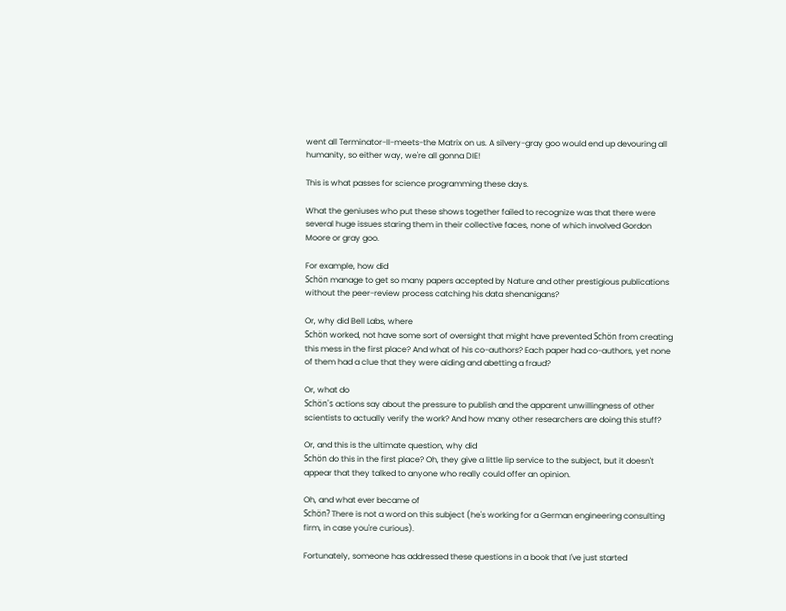went all Terminator-II-meets-the Matrix on us. A silvery-gray goo would end up devouring all humanity, so either way, we're all gonna DIE!

This is what passes for science programming these days.

What the geniuses who put these shows together failed to recognize was that there were several huge issues staring them in their collective faces, none of which involved Gordon Moore or gray goo.

For example, how did
Schön manage to get so many papers accepted by Nature and other prestigious publications without the peer-review process catching his data shenanigans?

Or, why did Bell Labs, where
Schön worked, not have some sort of oversight that might have prevented Schön from creating this mess in the first place? And what of his co-authors? Each paper had co-authors, yet none of them had a clue that they were aiding and abetting a fraud?

Or, what do
Schön's actions say about the pressure to publish and the apparent unwillingness of other scientists to actually verify the work? And how many other researchers are doing this stuff?

Or, and this is the ultimate question, why did
Schön do this in the first place? Oh, they give a little lip service to the subject, but it doesn't appear that they talked to anyone who really could offer an opinion.

Oh, and what ever became of
Schön? There is not a word on this subject (he's working for a German engineering consulting firm, in case you're curious).

Fortunately, someone has addressed these questions in a book that I've just started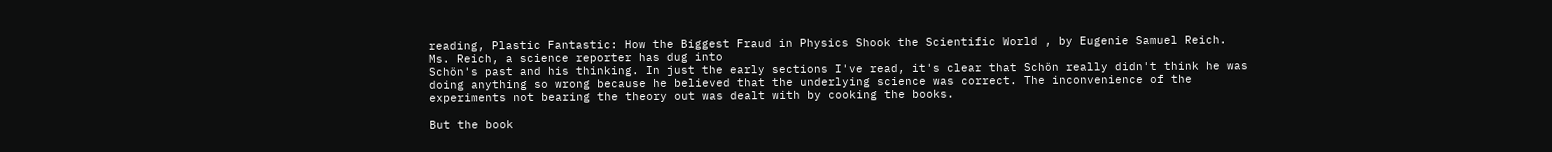reading, Plastic Fantastic: How the Biggest Fraud in Physics Shook the Scientific World , by Eugenie Samuel Reich. Ms. Reich, a science reporter has dug into
Schön's past and his thinking. In just the early sections I've read, it's clear that Schön really didn't think he was doing anything so wrong because he believed that the underlying science was correct. The inconvenience of the experiments not bearing the theory out was dealt with by cooking the books.

But the book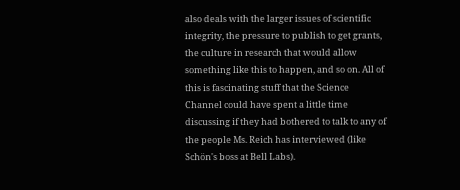also deals with the larger issues of scientific integrity, the pressure to publish to get grants, the culture in research that would allow something like this to happen, and so on. All of this is fascinating stuff that the Science Channel could have spent a little time discussing if they had bothered to talk to any of the people Ms. Reich has interviewed (like
Schön's boss at Bell Labs).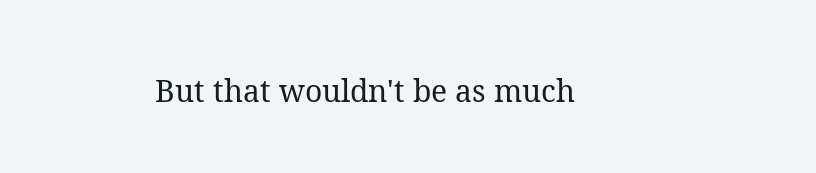But that wouldn't be as much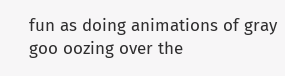fun as doing animations of gray goo oozing over the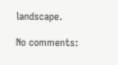landscape.

No comments: